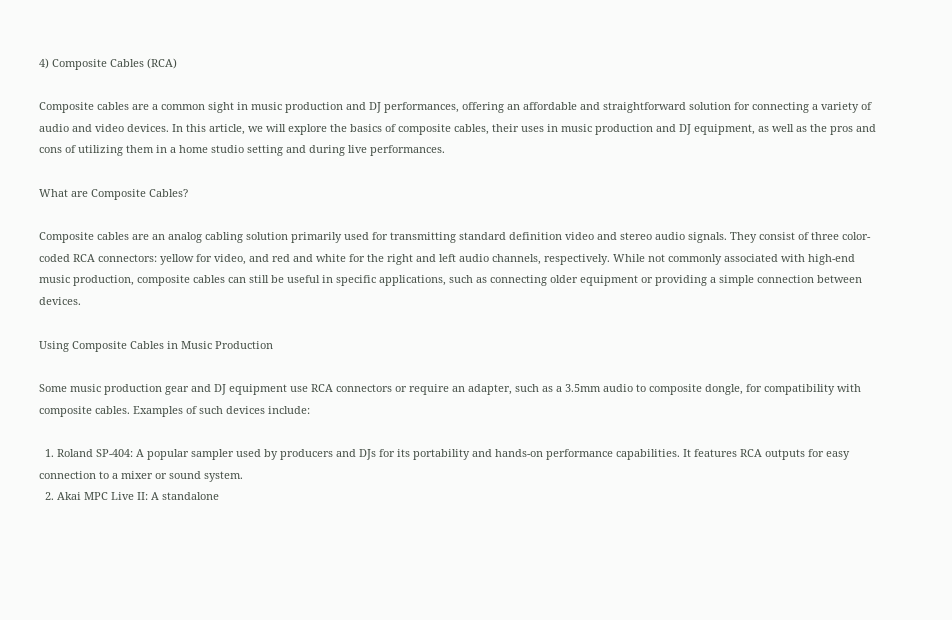4) Composite Cables (RCA)

Composite cables are a common sight in music production and DJ performances, offering an affordable and straightforward solution for connecting a variety of audio and video devices. In this article, we will explore the basics of composite cables, their uses in music production and DJ equipment, as well as the pros and cons of utilizing them in a home studio setting and during live performances.

What are Composite Cables?

Composite cables are an analog cabling solution primarily used for transmitting standard definition video and stereo audio signals. They consist of three color-coded RCA connectors: yellow for video, and red and white for the right and left audio channels, respectively. While not commonly associated with high-end music production, composite cables can still be useful in specific applications, such as connecting older equipment or providing a simple connection between devices.

Using Composite Cables in Music Production

Some music production gear and DJ equipment use RCA connectors or require an adapter, such as a 3.5mm audio to composite dongle, for compatibility with composite cables. Examples of such devices include:

  1. Roland SP-404: A popular sampler used by producers and DJs for its portability and hands-on performance capabilities. It features RCA outputs for easy connection to a mixer or sound system.
  2. Akai MPC Live II: A standalone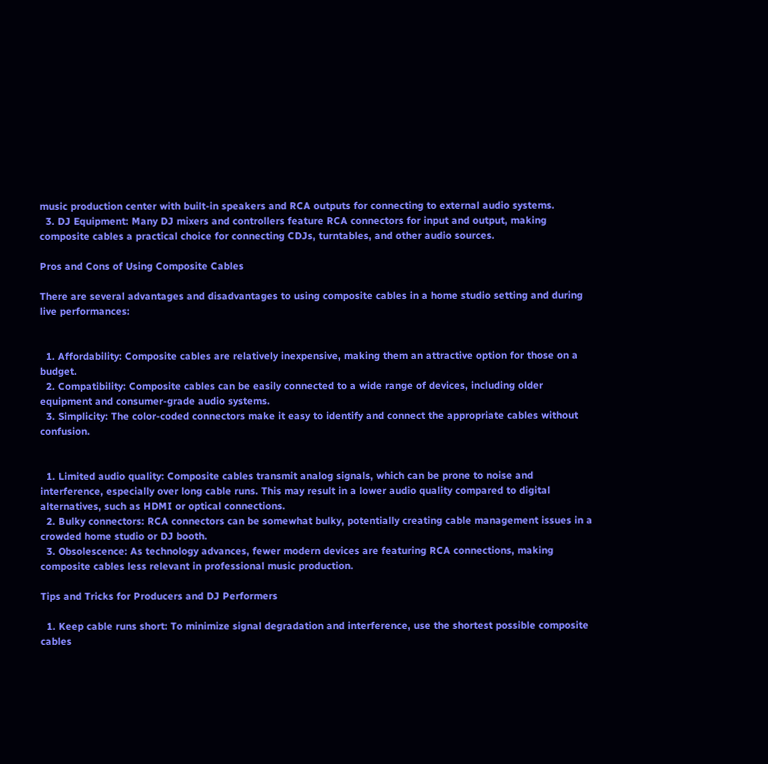music production center with built-in speakers and RCA outputs for connecting to external audio systems.
  3. DJ Equipment: Many DJ mixers and controllers feature RCA connectors for input and output, making composite cables a practical choice for connecting CDJs, turntables, and other audio sources.

Pros and Cons of Using Composite Cables

There are several advantages and disadvantages to using composite cables in a home studio setting and during live performances:


  1. Affordability: Composite cables are relatively inexpensive, making them an attractive option for those on a budget.
  2. Compatibility: Composite cables can be easily connected to a wide range of devices, including older equipment and consumer-grade audio systems.
  3. Simplicity: The color-coded connectors make it easy to identify and connect the appropriate cables without confusion.


  1. Limited audio quality: Composite cables transmit analog signals, which can be prone to noise and interference, especially over long cable runs. This may result in a lower audio quality compared to digital alternatives, such as HDMI or optical connections.
  2. Bulky connectors: RCA connectors can be somewhat bulky, potentially creating cable management issues in a crowded home studio or DJ booth.
  3. Obsolescence: As technology advances, fewer modern devices are featuring RCA connections, making composite cables less relevant in professional music production.

Tips and Tricks for Producers and DJ Performers

  1. Keep cable runs short: To minimize signal degradation and interference, use the shortest possible composite cables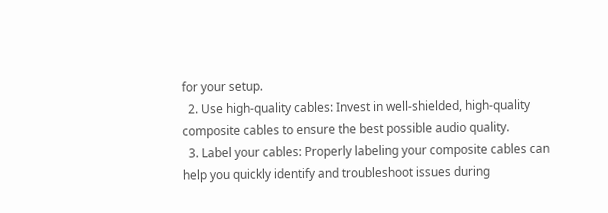for your setup.
  2. Use high-quality cables: Invest in well-shielded, high-quality composite cables to ensure the best possible audio quality.
  3. Label your cables: Properly labeling your composite cables can help you quickly identify and troubleshoot issues during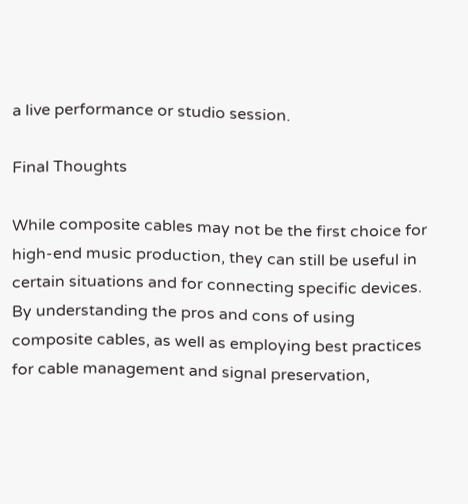a live performance or studio session.

Final Thoughts

While composite cables may not be the first choice for high-end music production, they can still be useful in certain situations and for connecting specific devices. By understanding the pros and cons of using composite cables, as well as employing best practices for cable management and signal preservation,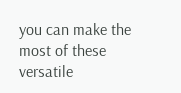you can make the most of these versatile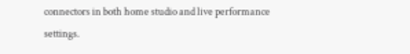connectors in both home studio and live performance settings.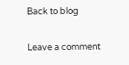Back to blog

Leave a comment